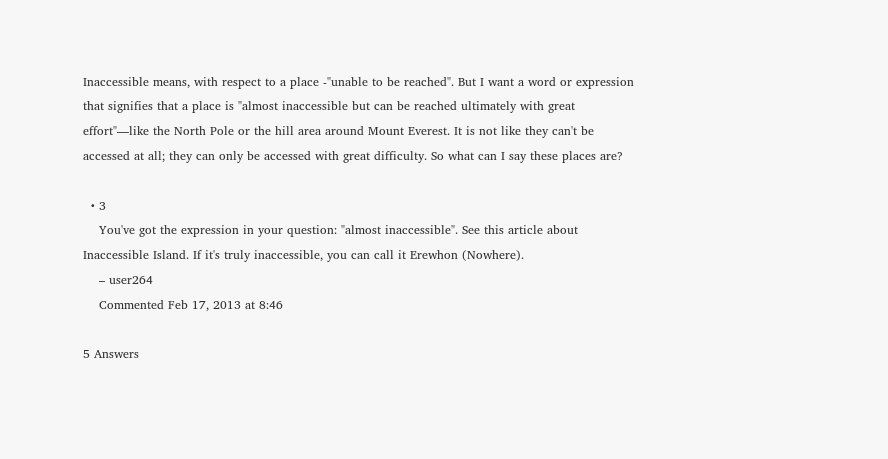Inaccessible means, with respect to a place -"unable to be reached". But I want a word or expression that signifies that a place is "almost inaccessible but can be reached ultimately with great effort"—like the North Pole or the hill area around Mount Everest. It is not like they can't be accessed at all; they can only be accessed with great difficulty. So what can I say these places are?

  • 3
    You've got the expression in your question: "almost inaccessible". See this article about Inaccessible Island. If it's truly inaccessible, you can call it Erewhon (Nowhere).
    – user264
    Commented Feb 17, 2013 at 8:46

5 Answers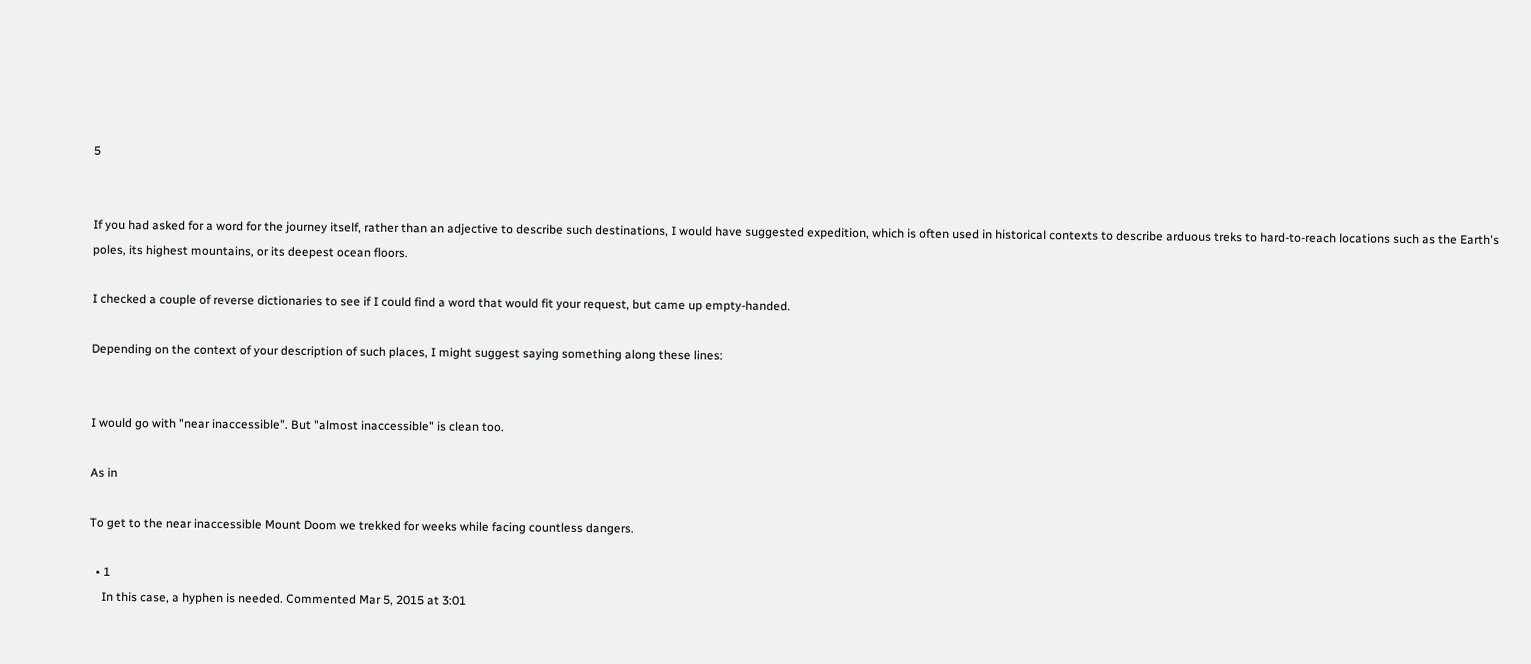5


If you had asked for a word for the journey itself, rather than an adjective to describe such destinations, I would have suggested expedition, which is often used in historical contexts to describe arduous treks to hard-to-reach locations such as the Earth's poles, its highest mountains, or its deepest ocean floors.

I checked a couple of reverse dictionaries to see if I could find a word that would fit your request, but came up empty-handed.

Depending on the context of your description of such places, I might suggest saying something along these lines:


I would go with "near inaccessible". But "almost inaccessible" is clean too.

As in

To get to the near inaccessible Mount Doom we trekked for weeks while facing countless dangers.

  • 1
    In this case, a hyphen is needed. Commented Mar 5, 2015 at 3:01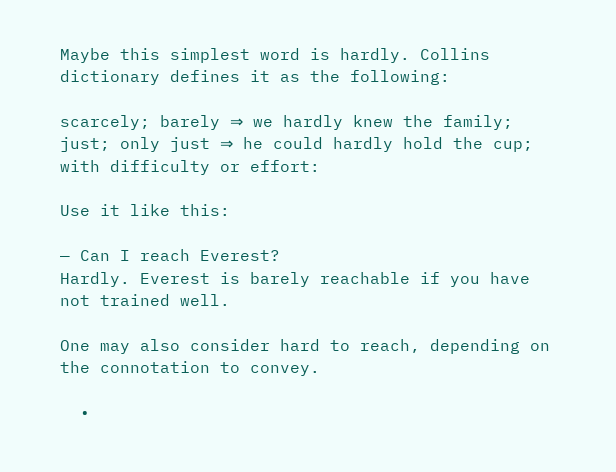Maybe this simplest word is hardly. Collins dictionary defines it as the following:

scarcely; barely ⇒ we hardly knew the family;
just; only just ⇒ he could hardly hold the cup;
with difficulty or effort:

Use it like this:

— Can I reach Everest?
Hardly. Everest is barely reachable if you have not trained well.

One may also consider hard to reach, depending on the connotation to convey.

  •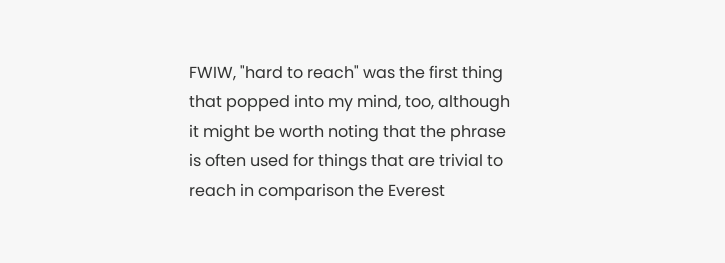FWIW, "hard to reach" was the first thing that popped into my mind, too, although it might be worth noting that the phrase is often used for things that are trivial to reach in comparison the Everest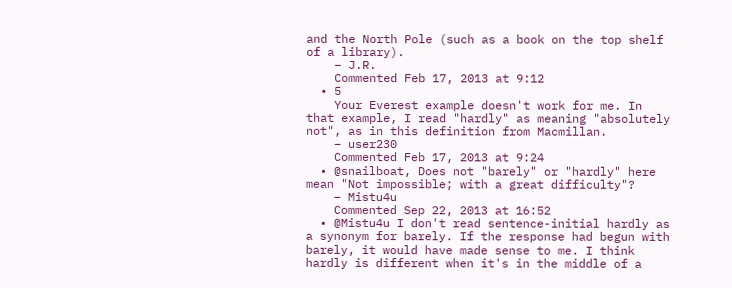and the North Pole (such as a book on the top shelf of a library).
    – J.R.
    Commented Feb 17, 2013 at 9:12
  • 5
    Your Everest example doesn't work for me. In that example, I read "hardly" as meaning "absolutely not", as in this definition from Macmillan.
    – user230
    Commented Feb 17, 2013 at 9:24
  • @snailboat, Does not "barely" or "hardly" here mean "Not impossible; with a great difficulty"?
    – Mistu4u
    Commented Sep 22, 2013 at 16:52
  • @Mistu4u I don't read sentence-initial hardly as a synonym for barely. If the response had begun with barely, it would have made sense to me. I think hardly is different when it's in the middle of a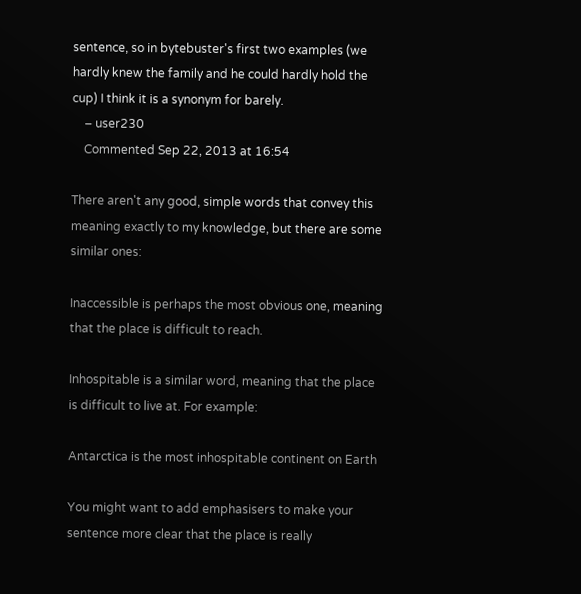sentence, so in bytebuster's first two examples (we hardly knew the family and he could hardly hold the cup) I think it is a synonym for barely.
    – user230
    Commented Sep 22, 2013 at 16:54

There aren't any good, simple words that convey this meaning exactly to my knowledge, but there are some similar ones:

Inaccessible is perhaps the most obvious one, meaning that the place is difficult to reach.

Inhospitable is a similar word, meaning that the place is difficult to live at. For example:

Antarctica is the most inhospitable continent on Earth

You might want to add emphasisers to make your sentence more clear that the place is really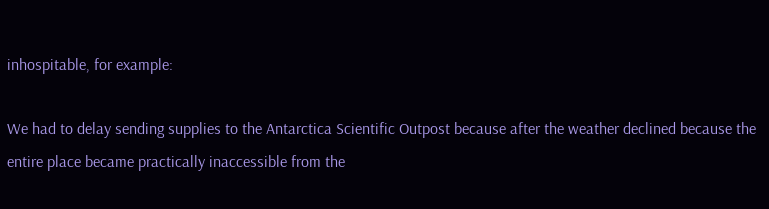inhospitable, for example:

We had to delay sending supplies to the Antarctica Scientific Outpost because after the weather declined because the entire place became practically inaccessible from the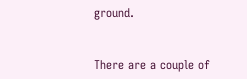ground.


There are a couple of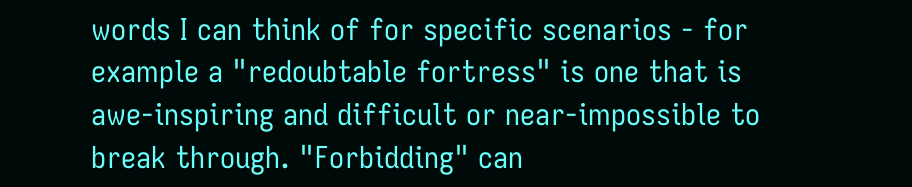words I can think of for specific scenarios - for example a "redoubtable fortress" is one that is awe-inspiring and difficult or near-impossible to break through. "Forbidding" can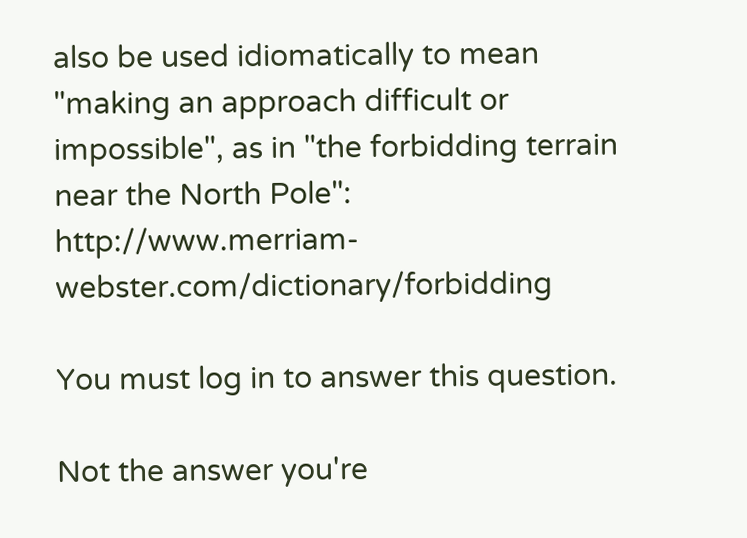also be used idiomatically to mean "making an approach difficult or impossible", as in "the forbidding terrain near the North Pole": http://www.merriam-webster.com/dictionary/forbidding

You must log in to answer this question.

Not the answer you're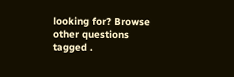looking for? Browse other questions tagged .